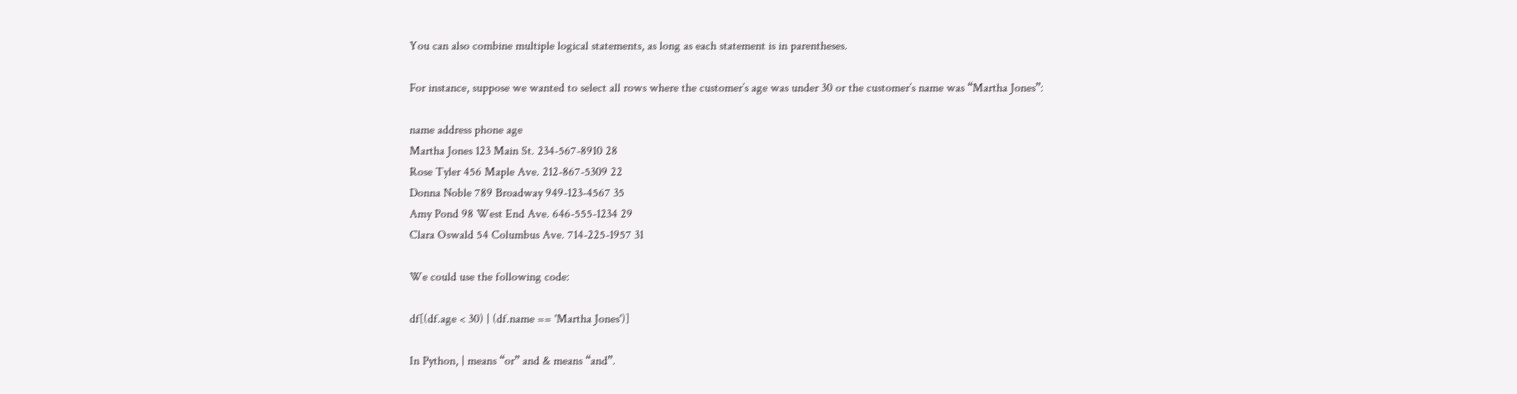You can also combine multiple logical statements, as long as each statement is in parentheses.

For instance, suppose we wanted to select all rows where the customer’s age was under 30 or the customer’s name was “Martha Jones”:

name address phone age
Martha Jones 123 Main St. 234-567-8910 28
Rose Tyler 456 Maple Ave. 212-867-5309 22
Donna Noble 789 Broadway 949-123-4567 35
Amy Pond 98 West End Ave. 646-555-1234 29
Clara Oswald 54 Columbus Ave. 714-225-1957 31

We could use the following code:

df[(df.age < 30) | (df.name == 'Martha Jones')]

In Python, | means “or” and & means “and”.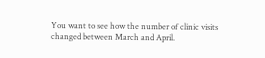You want to see how the number of clinic visits changed between March and April.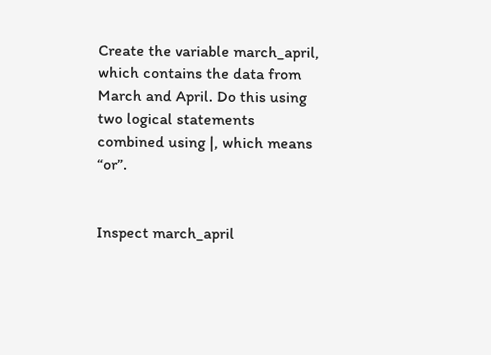Create the variable march_april, which contains the data from March and April. Do this using two logical statements combined using |, which means “or”.


Inspect march_april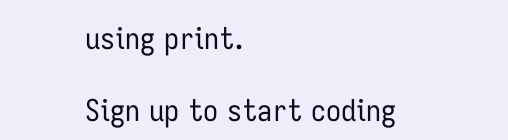using print.

Sign up to start coding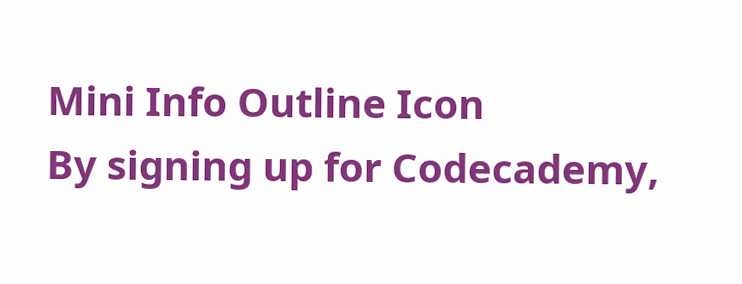Mini Info Outline Icon
By signing up for Codecademy,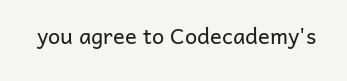you agree to Codecademy's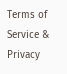Terms of Service & Privacy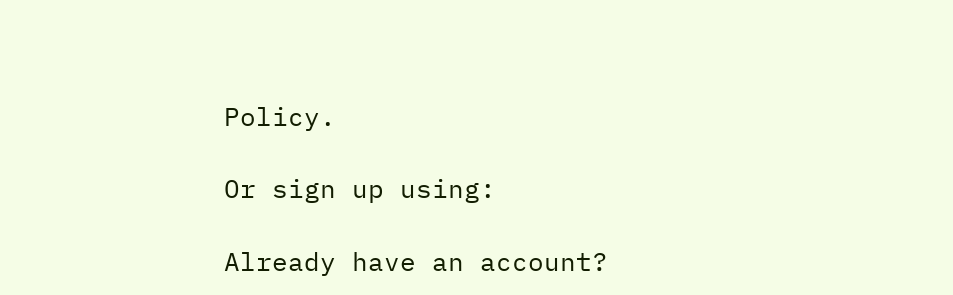Policy.

Or sign up using:

Already have an account?